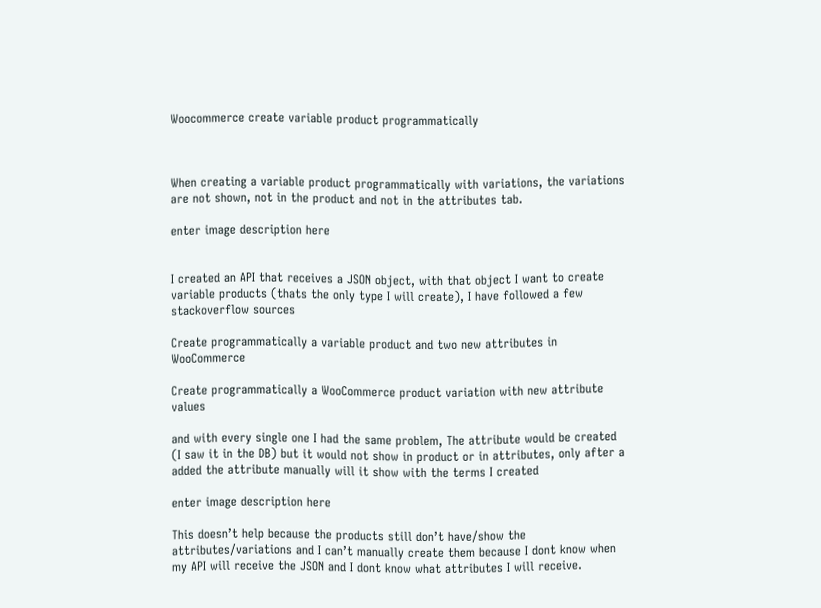Woocommerce create variable product programmatically



When creating a variable product programmatically with variations, the variations are not shown, not in the product and not in the attributes tab.

enter image description here


I created an API that receives a JSON object, with that object I want to create variable products (thats the only type I will create), I have followed a few stackoverflow sources

Create programmatically a variable product and two new attributes in WooCommerce

Create programmatically a WooCommerce product variation with new attribute values

and with every single one I had the same problem, The attribute would be created (I saw it in the DB) but it would not show in product or in attributes, only after a added the attribute manually will it show with the terms I created

enter image description here

This doesn’t help because the products still don’t have/show the attributes/variations and I can’t manually create them because I dont know when my API will receive the JSON and I dont know what attributes I will receive.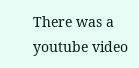There was a youtube video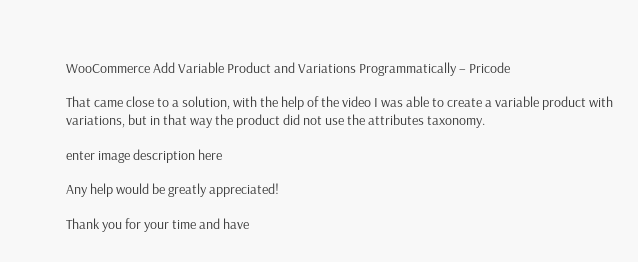WooCommerce Add Variable Product and Variations Programmatically – Pricode

That came close to a solution, with the help of the video I was able to create a variable product with variations, but in that way the product did not use the attributes taxonomy.

enter image description here

Any help would be greatly appreciated!

Thank you for your time and have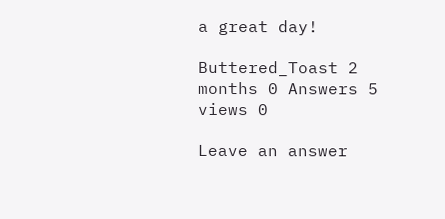a great day!

Buttered_Toast 2 months 0 Answers 5 views 0

Leave an answer